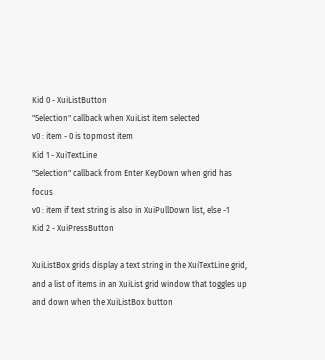Kid 0 - XuiListButton
"Selection" callback when XuiList item selected
v0 : item - 0 is topmost item
Kid 1 - XuiTextLine
"Selection" callback from Enter KeyDown when grid has focus
v0 : item if text string is also in XuiPullDown list, else -1
Kid 2 - XuiPressButton

XuiListBox grids display a text string in the XuiTextLine grid, and a list of items in an XuiList grid window that toggles up and down when the XuiListBox button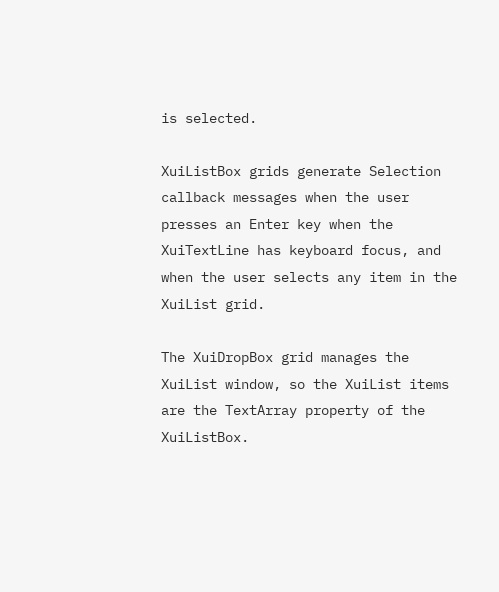is selected.

XuiListBox grids generate Selection callback messages when the user presses an Enter key when the XuiTextLine has keyboard focus, and when the user selects any item in the XuiList grid.

The XuiDropBox grid manages the XuiList window, so the XuiList items are the TextArray property of the XuiListBox.